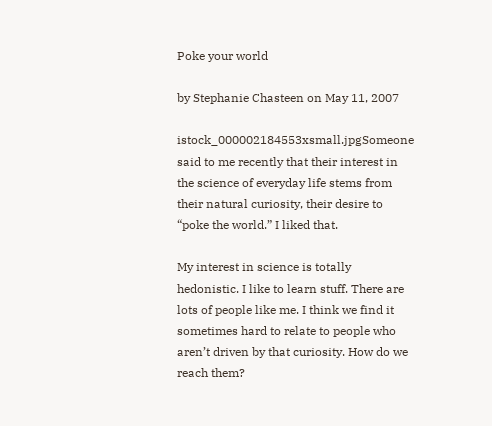Poke your world

by Stephanie Chasteen on May 11, 2007

istock_000002184553xsmall.jpgSomeone said to me recently that their interest in the science of everyday life stems from their natural curiosity, their desire to “poke the world.” I liked that.

My interest in science is totally hedonistic. I like to learn stuff. There are lots of people like me. I think we find it sometimes hard to relate to people who aren’t driven by that curiosity. How do we reach them?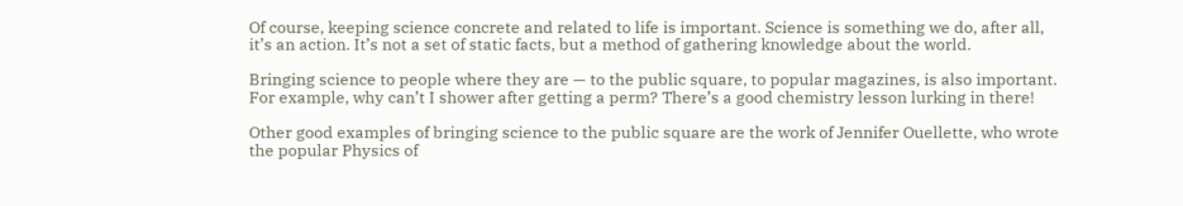Of course, keeping science concrete and related to life is important. Science is something we do, after all, it’s an action. It’s not a set of static facts, but a method of gathering knowledge about the world.

Bringing science to people where they are — to the public square, to popular magazines, is also important. For example, why can’t I shower after getting a perm? There’s a good chemistry lesson lurking in there!

Other good examples of bringing science to the public square are the work of Jennifer Ouellette, who wrote the popular Physics of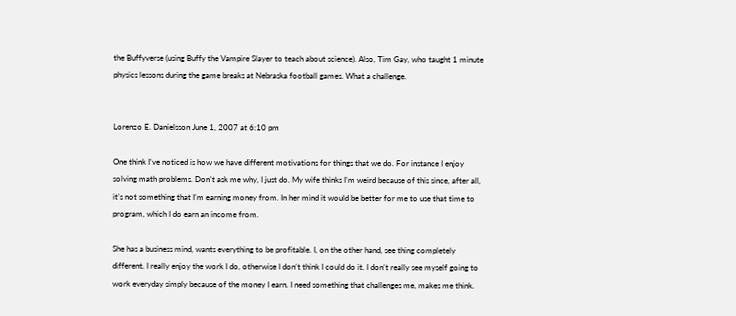the Buffyverse (using Buffy the Vampire Slayer to teach about science). Also, Tim Gay, who taught 1 minute physics lessons during the game breaks at Nebraska football games. What a challenge.


Lorenzo E. Danielsson June 1, 2007 at 6:10 pm

One think I’ve noticed is how we have different motivations for things that we do. For instance I enjoy solving math problems. Don’t ask me why, I just do. My wife thinks I’m weird because of this since, after all, it’s not something that I’m earning money from. In her mind it would be better for me to use that time to program, which I do earn an income from.

She has a business mind, wants everything to be profitable. I, on the other hand, see thing completely different. I really enjoy the work I do, otherwise I don’t think I could do it. I don’t really see myself going to work everyday simply because of the money I earn. I need something that challenges me, makes me think.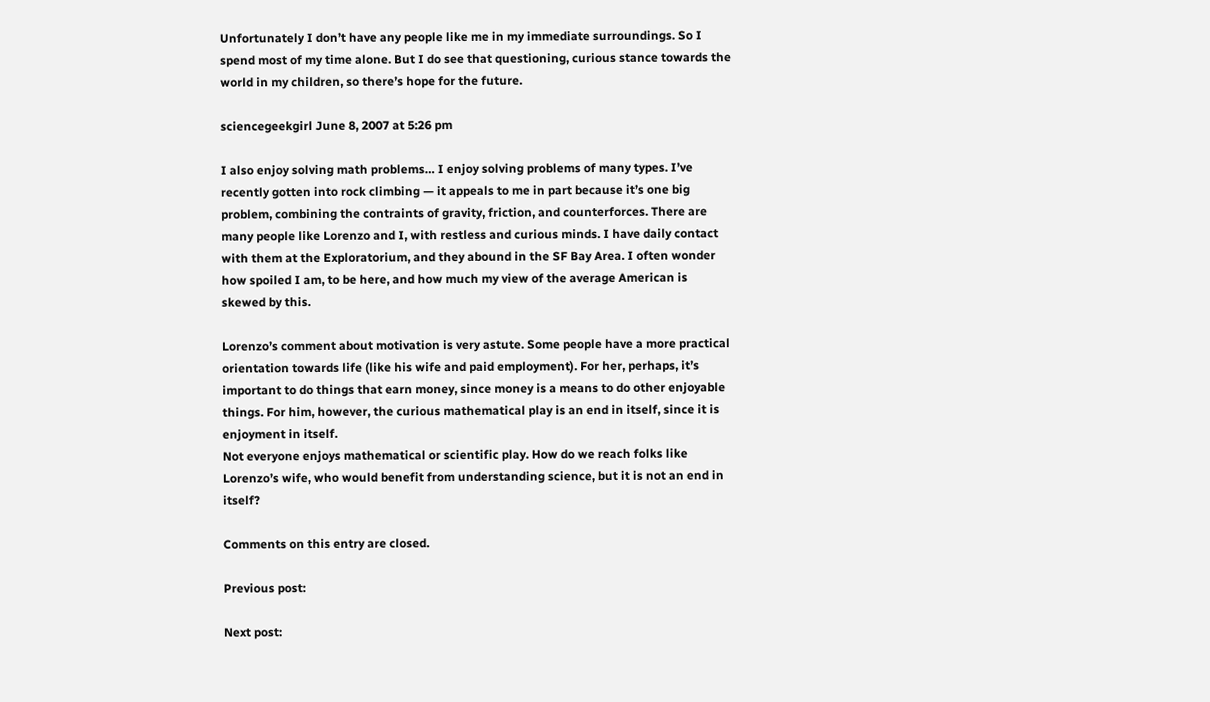Unfortunately I don’t have any people like me in my immediate surroundings. So I spend most of my time alone. But I do see that questioning, curious stance towards the world in my children, so there’s hope for the future.

sciencegeekgirl June 8, 2007 at 5:26 pm

I also enjoy solving math problems… I enjoy solving problems of many types. I’ve recently gotten into rock climbing — it appeals to me in part because it’s one big problem, combining the contraints of gravity, friction, and counterforces. There are many people like Lorenzo and I, with restless and curious minds. I have daily contact with them at the Exploratorium, and they abound in the SF Bay Area. I often wonder how spoiled I am, to be here, and how much my view of the average American is skewed by this.

Lorenzo’s comment about motivation is very astute. Some people have a more practical orientation towards life (like his wife and paid employment). For her, perhaps, it’s important to do things that earn money, since money is a means to do other enjoyable things. For him, however, the curious mathematical play is an end in itself, since it is enjoyment in itself.
Not everyone enjoys mathematical or scientific play. How do we reach folks like Lorenzo’s wife, who would benefit from understanding science, but it is not an end in itself?

Comments on this entry are closed.

Previous post:

Next post: